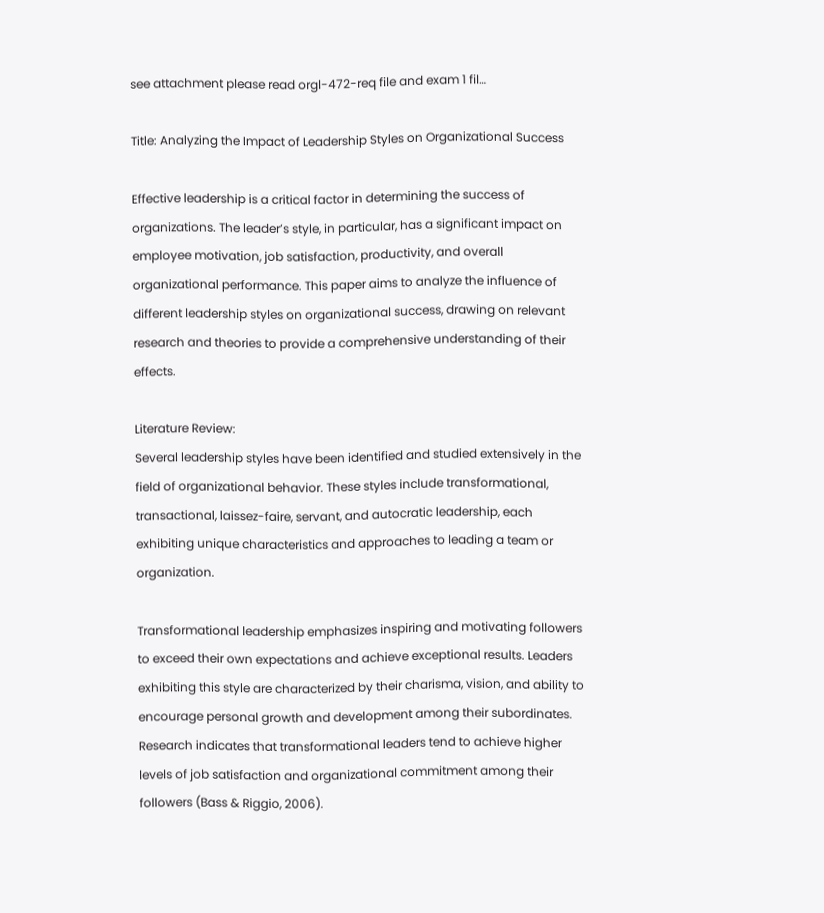see attachment please read orgl-472-req file and exam 1 fil…

Title: Analyzing the Impact of Leadership Styles on Organizational Success

Effective leadership is a critical factor in determining the success of organizations. The leader’s style, in particular, has a significant impact on employee motivation, job satisfaction, productivity, and overall organizational performance. This paper aims to analyze the influence of different leadership styles on organizational success, drawing on relevant research and theories to provide a comprehensive understanding of their effects.

Literature Review:
Several leadership styles have been identified and studied extensively in the field of organizational behavior. These styles include transformational, transactional, laissez-faire, servant, and autocratic leadership, each exhibiting unique characteristics and approaches to leading a team or organization.

Transformational leadership emphasizes inspiring and motivating followers to exceed their own expectations and achieve exceptional results. Leaders exhibiting this style are characterized by their charisma, vision, and ability to encourage personal growth and development among their subordinates. Research indicates that transformational leaders tend to achieve higher levels of job satisfaction and organizational commitment among their followers (Bass & Riggio, 2006).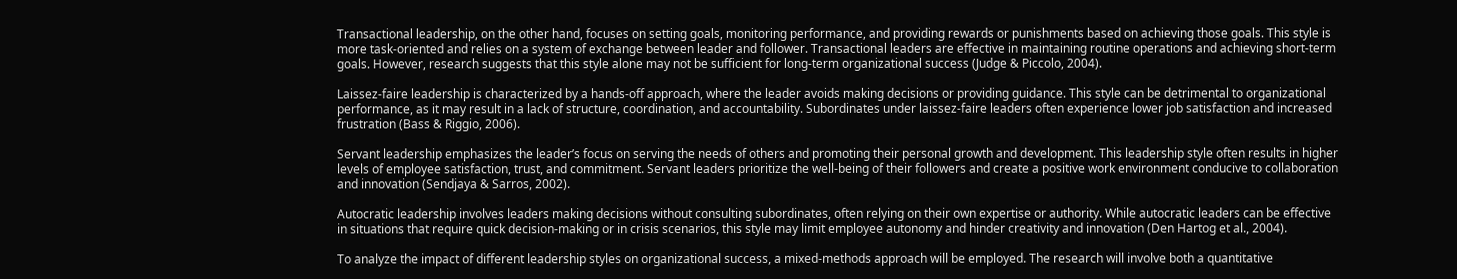Transactional leadership, on the other hand, focuses on setting goals, monitoring performance, and providing rewards or punishments based on achieving those goals. This style is more task-oriented and relies on a system of exchange between leader and follower. Transactional leaders are effective in maintaining routine operations and achieving short-term goals. However, research suggests that this style alone may not be sufficient for long-term organizational success (Judge & Piccolo, 2004).

Laissez-faire leadership is characterized by a hands-off approach, where the leader avoids making decisions or providing guidance. This style can be detrimental to organizational performance, as it may result in a lack of structure, coordination, and accountability. Subordinates under laissez-faire leaders often experience lower job satisfaction and increased frustration (Bass & Riggio, 2006).

Servant leadership emphasizes the leader’s focus on serving the needs of others and promoting their personal growth and development. This leadership style often results in higher levels of employee satisfaction, trust, and commitment. Servant leaders prioritize the well-being of their followers and create a positive work environment conducive to collaboration and innovation (Sendjaya & Sarros, 2002).

Autocratic leadership involves leaders making decisions without consulting subordinates, often relying on their own expertise or authority. While autocratic leaders can be effective in situations that require quick decision-making or in crisis scenarios, this style may limit employee autonomy and hinder creativity and innovation (Den Hartog et al., 2004).

To analyze the impact of different leadership styles on organizational success, a mixed-methods approach will be employed. The research will involve both a quantitative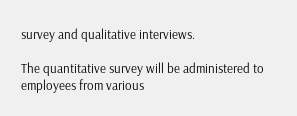survey and qualitative interviews.

The quantitative survey will be administered to employees from various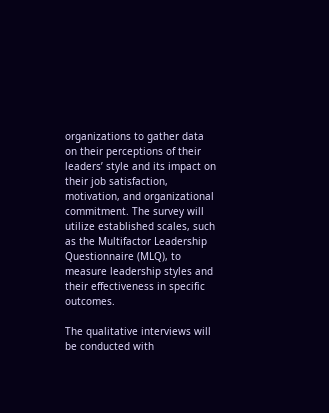organizations to gather data on their perceptions of their leaders’ style and its impact on their job satisfaction, motivation, and organizational commitment. The survey will utilize established scales, such as the Multifactor Leadership Questionnaire (MLQ), to measure leadership styles and their effectiveness in specific outcomes.

The qualitative interviews will be conducted with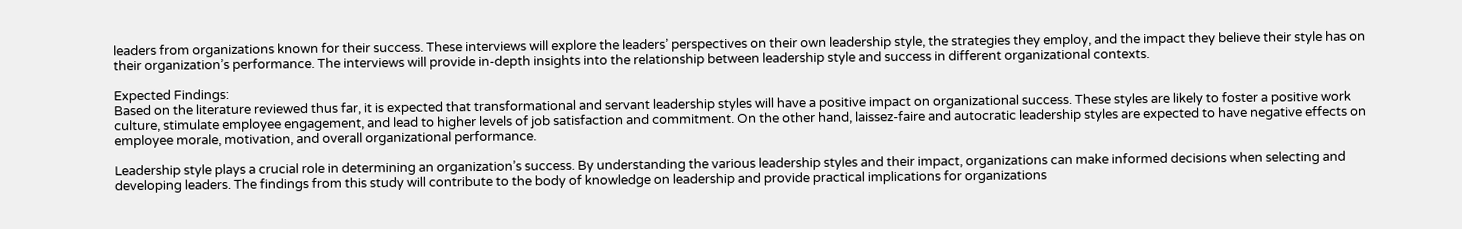leaders from organizations known for their success. These interviews will explore the leaders’ perspectives on their own leadership style, the strategies they employ, and the impact they believe their style has on their organization’s performance. The interviews will provide in-depth insights into the relationship between leadership style and success in different organizational contexts.

Expected Findings:
Based on the literature reviewed thus far, it is expected that transformational and servant leadership styles will have a positive impact on organizational success. These styles are likely to foster a positive work culture, stimulate employee engagement, and lead to higher levels of job satisfaction and commitment. On the other hand, laissez-faire and autocratic leadership styles are expected to have negative effects on employee morale, motivation, and overall organizational performance.

Leadership style plays a crucial role in determining an organization’s success. By understanding the various leadership styles and their impact, organizations can make informed decisions when selecting and developing leaders. The findings from this study will contribute to the body of knowledge on leadership and provide practical implications for organizations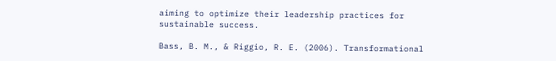aiming to optimize their leadership practices for sustainable success.

Bass, B. M., & Riggio, R. E. (2006). Transformational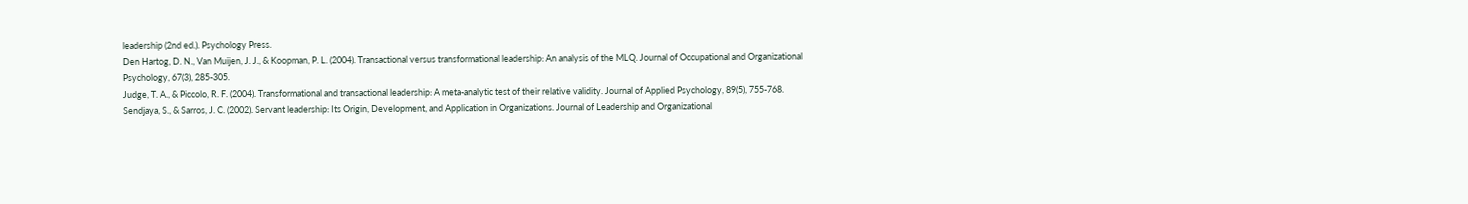leadership (2nd ed.). Psychology Press.
Den Hartog, D. N., Van Muijen, J. J., & Koopman, P. L. (2004). Transactional versus transformational leadership: An analysis of the MLQ. Journal of Occupational and Organizational Psychology, 67(3), 285-305.
Judge, T. A., & Piccolo, R. F. (2004). Transformational and transactional leadership: A meta-analytic test of their relative validity. Journal of Applied Psychology, 89(5), 755-768.
Sendjaya, S., & Sarros, J. C. (2002). Servant leadership: Its Origin, Development, and Application in Organizations. Journal of Leadership and Organizational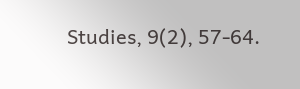Studies, 9(2), 57-64.